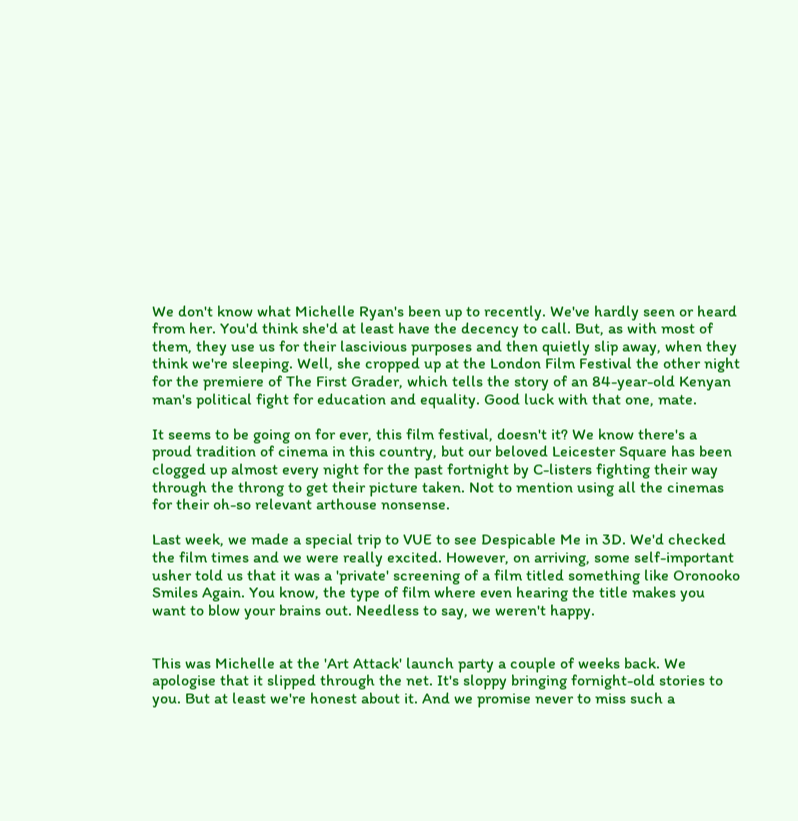We don't know what Michelle Ryan's been up to recently. We've hardly seen or heard from her. You'd think she'd at least have the decency to call. But, as with most of them, they use us for their lascivious purposes and then quietly slip away, when they think we're sleeping. Well, she cropped up at the London Film Festival the other night for the premiere of The First Grader, which tells the story of an 84-year-old Kenyan man's political fight for education and equality. Good luck with that one, mate.

It seems to be going on for ever, this film festival, doesn't it? We know there's a proud tradition of cinema in this country, but our beloved Leicester Square has been clogged up almost every night for the past fortnight by C-listers fighting their way through the throng to get their picture taken. Not to mention using all the cinemas for their oh-so relevant arthouse nonsense.

Last week, we made a special trip to VUE to see Despicable Me in 3D. We'd checked the film times and we were really excited. However, on arriving, some self-important usher told us that it was a 'private' screening of a film titled something like Oronooko Smiles Again. You know, the type of film where even hearing the title makes you want to blow your brains out. Needless to say, we weren't happy.


This was Michelle at the 'Art Attack' launch party a couple of weeks back. We apologise that it slipped through the net. It's sloppy bringing fornight-old stories to you. But at least we're honest about it. And we promise never to miss such a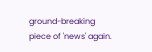ground-breaking piece of 'news' again.